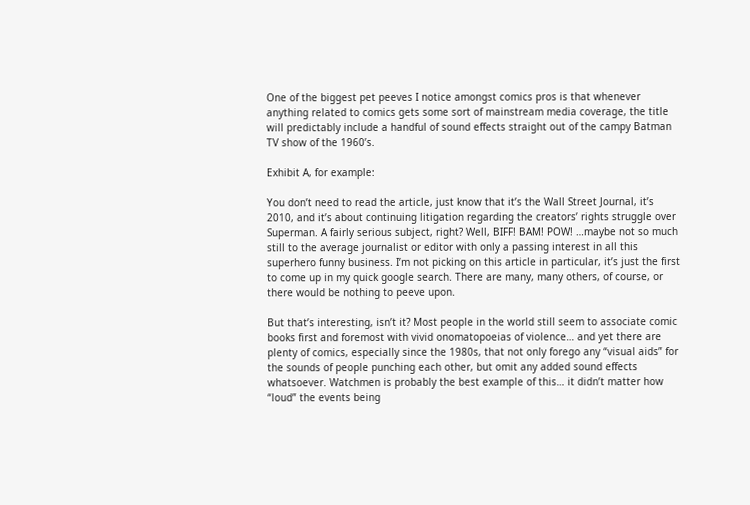One of the biggest pet peeves I notice amongst comics pros is that whenever anything related to comics gets some sort of mainstream media coverage, the title will predictably include a handful of sound effects straight out of the campy Batman TV show of the 1960’s.

Exhibit A, for example:

You don’t need to read the article, just know that it’s the Wall Street Journal, it’s 2010, and it’s about continuing litigation regarding the creators’ rights struggle over Superman. A fairly serious subject, right? Well, BIFF! BAM! POW! …maybe not so much still to the average journalist or editor with only a passing interest in all this superhero funny business. I’m not picking on this article in particular, it’s just the first to come up in my quick google search. There are many, many others, of course, or there would be nothing to peeve upon.

But that’s interesting, isn’t it? Most people in the world still seem to associate comic books first and foremost with vivid onomatopoeias of violence… and yet there are plenty of comics, especially since the 1980s, that not only forego any “visual aids” for the sounds of people punching each other, but omit any added sound effects whatsoever. Watchmen is probably the best example of this… it didn’t matter how “loud” the events being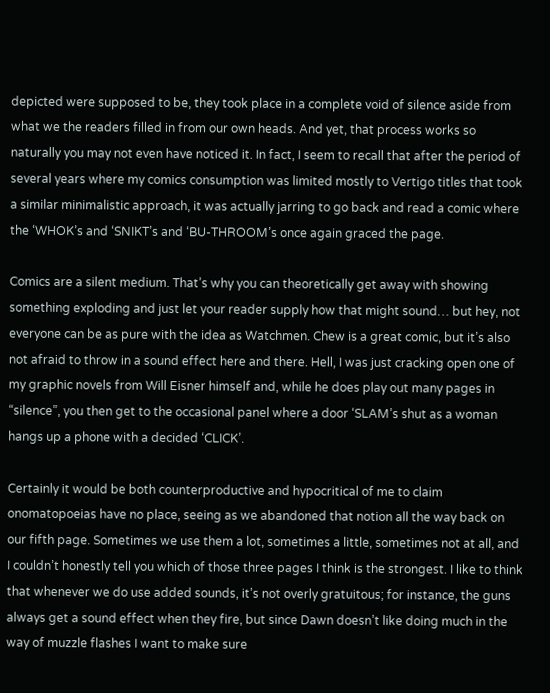depicted were supposed to be, they took place in a complete void of silence aside from what we the readers filled in from our own heads. And yet, that process works so naturally you may not even have noticed it. In fact, I seem to recall that after the period of several years where my comics consumption was limited mostly to Vertigo titles that took a similar minimalistic approach, it was actually jarring to go back and read a comic where the ‘WHOK’s and ‘SNIKT’s and ‘BU-THROOM’s once again graced the page.

Comics are a silent medium. That’s why you can theoretically get away with showing something exploding and just let your reader supply how that might sound… but hey, not everyone can be as pure with the idea as Watchmen. Chew is a great comic, but it’s also not afraid to throw in a sound effect here and there. Hell, I was just cracking open one of my graphic novels from Will Eisner himself and, while he does play out many pages in “silence”, you then get to the occasional panel where a door ‘SLAM’s shut as a woman hangs up a phone with a decided ‘CLICK’.

Certainly it would be both counterproductive and hypocritical of me to claim onomatopoeias have no place, seeing as we abandoned that notion all the way back on our fifth page. Sometimes we use them a lot, sometimes a little, sometimes not at all, and I couldn’t honestly tell you which of those three pages I think is the strongest. I like to think that whenever we do use added sounds, it’s not overly gratuitous; for instance, the guns always get a sound effect when they fire, but since Dawn doesn’t like doing much in the way of muzzle flashes I want to make sure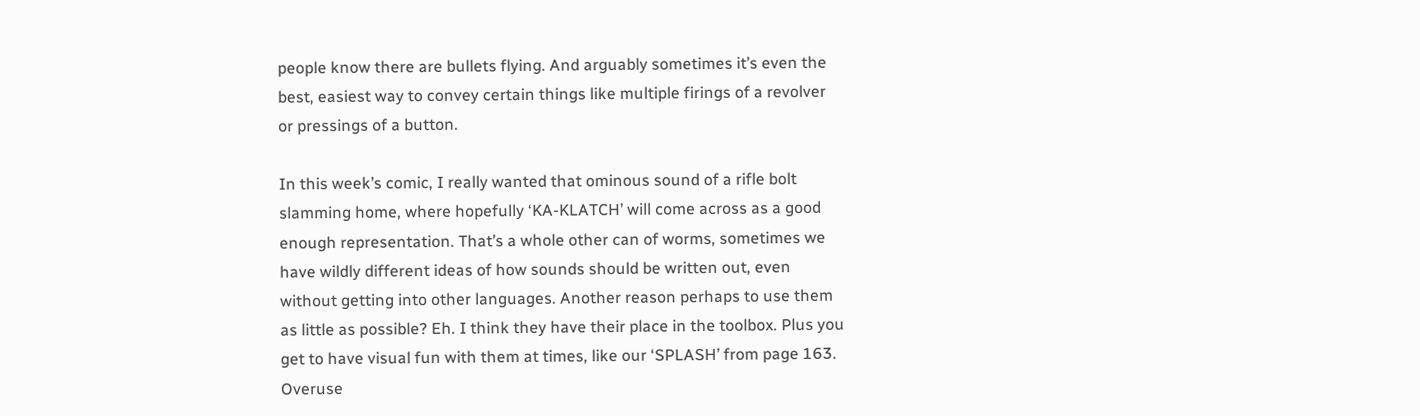people know there are bullets flying. And arguably sometimes it’s even the best, easiest way to convey certain things like multiple firings of a revolver or pressings of a button.

In this week’s comic, I really wanted that ominous sound of a rifle bolt slamming home, where hopefully ‘KA-KLATCH’ will come across as a good enough representation. That’s a whole other can of worms, sometimes we have wildly different ideas of how sounds should be written out, even without getting into other languages. Another reason perhaps to use them as little as possible? Eh. I think they have their place in the toolbox. Plus you get to have visual fun with them at times, like our ‘SPLASH’ from page 163. Overuse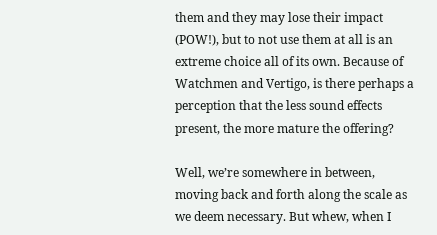them and they may lose their impact (POW!), but to not use them at all is an extreme choice all of its own. Because of Watchmen and Vertigo, is there perhaps a perception that the less sound effects present, the more mature the offering?

Well, we’re somewhere in between, moving back and forth along the scale as we deem necessary. But whew, when I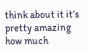think about it it’s pretty amazing how much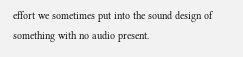effort we sometimes put into the sound design of something with no audio present.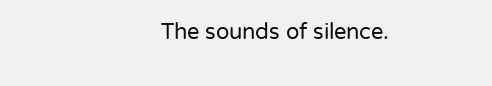The sounds of silence.